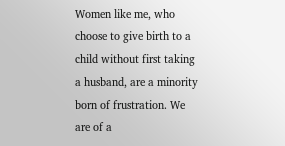Women like me, who choose to give birth to a child without first taking a husband, are a minority born of frustration. We are of a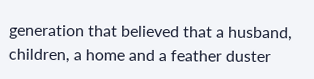generation that believed that a husband, children, a home and a feather duster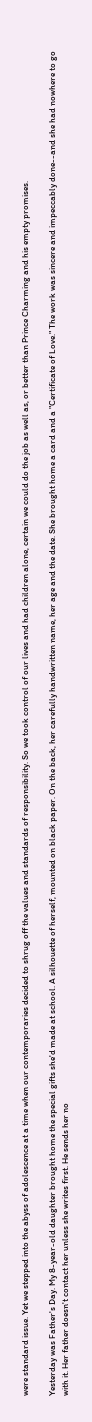were standard issue. Yet we stepped into the abyss of adolescence at a time when our contemporaries decided to shrug off the values and standards of responsibility. So we took control of our lives and had children alone, certain we could do the job as well as, or better than Prince Charming and his empty promises.

Yesterday was Father's Day. My 8-year-old daughter brought home the special gifts she'd made at school. A silhouette of herself, mounted on black paper. On the back, her carefully handwritten name, her age and the date. She brought home a card and a "Certificate of Love." The work was sincere and impeccably done--and she had nowhere to go with it. Her father doesn't contact her unless she writes first. He sends her no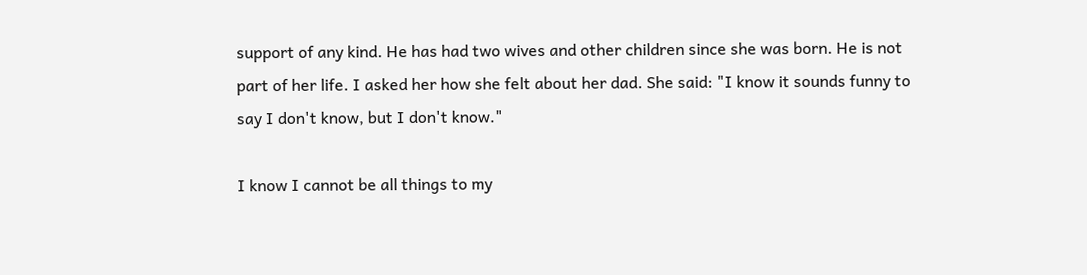support of any kind. He has had two wives and other children since she was born. He is not part of her life. I asked her how she felt about her dad. She said: "I know it sounds funny to say I don't know, but I don't know."

I know I cannot be all things to my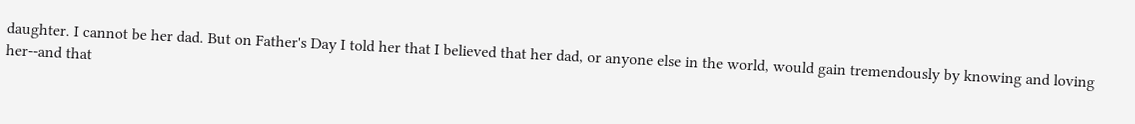daughter. I cannot be her dad. But on Father's Day I told her that I believed that her dad, or anyone else in the world, would gain tremendously by knowing and loving her--and that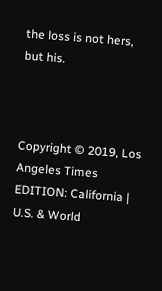the loss is not hers, but his.



Copyright © 2019, Los Angeles Times
EDITION: California | U.S. & World